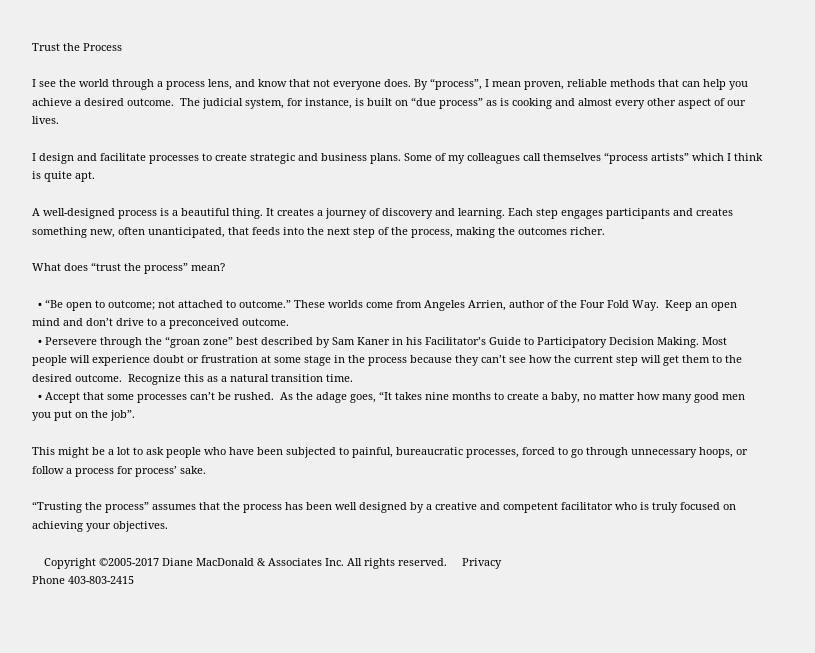Trust the Process

I see the world through a process lens, and know that not everyone does. By “process”, I mean proven, reliable methods that can help you achieve a desired outcome.  The judicial system, for instance, is built on “due process” as is cooking and almost every other aspect of our lives.

I design and facilitate processes to create strategic and business plans. Some of my colleagues call themselves “process artists” which I think is quite apt.

A well-designed process is a beautiful thing. It creates a journey of discovery and learning. Each step engages participants and creates something new, often unanticipated, that feeds into the next step of the process, making the outcomes richer.

What does “trust the process” mean?

  • “Be open to outcome; not attached to outcome.” These worlds come from Angeles Arrien, author of the Four Fold Way.  Keep an open mind and don’t drive to a preconceived outcome.
  • Persevere through the “groan zone” best described by Sam Kaner in his Facilitator’s Guide to Participatory Decision Making. Most people will experience doubt or frustration at some stage in the process because they can’t see how the current step will get them to the desired outcome.  Recognize this as a natural transition time.
  • Accept that some processes can’t be rushed.  As the adage goes, “It takes nine months to create a baby, no matter how many good men you put on the job”.

This might be a lot to ask people who have been subjected to painful, bureaucratic processes, forced to go through unnecessary hoops, or follow a process for process’ sake.

“Trusting the process” assumes that the process has been well designed by a creative and competent facilitator who is truly focused on achieving your objectives.

    Copyright ©2005-2017 Diane MacDonald & Associates Inc. All rights reserved.     Privacy
Phone 403-803-2415